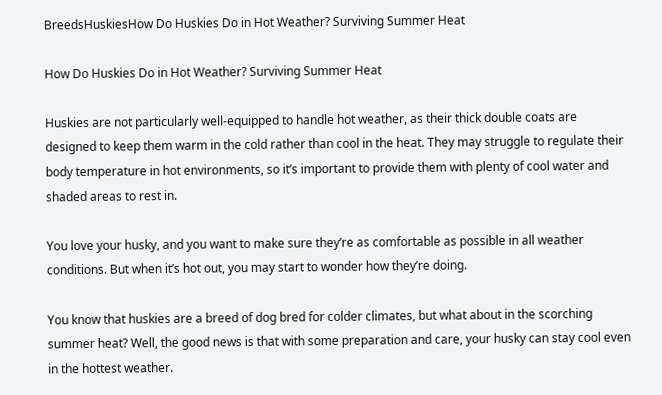BreedsHuskiesHow Do Huskies Do in Hot Weather? Surviving Summer Heat

How Do Huskies Do in Hot Weather? Surviving Summer Heat

Huskies are not particularly well-equipped to handle hot weather, as their thick double coats are designed to keep them warm in the cold rather than cool in the heat. They may struggle to regulate their body temperature in hot environments, so it’s important to provide them with plenty of cool water and shaded areas to rest in.

You love your husky, and you want to make sure they’re as comfortable as possible in all weather conditions. But when it’s hot out, you may start to wonder how they’re doing.

You know that huskies are a breed of dog bred for colder climates, but what about in the scorching summer heat? Well, the good news is that with some preparation and care, your husky can stay cool even in the hottest weather.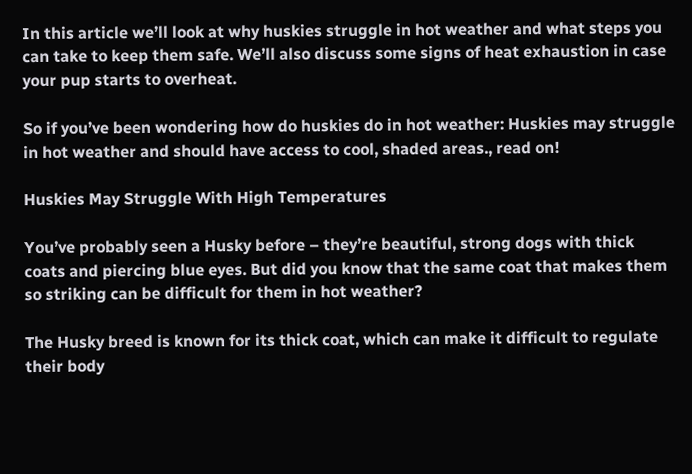In this article we’ll look at why huskies struggle in hot weather and what steps you can take to keep them safe. We’ll also discuss some signs of heat exhaustion in case your pup starts to overheat.

So if you’ve been wondering how do huskies do in hot weather: Huskies may struggle in hot weather and should have access to cool, shaded areas., read on!

Huskies May Struggle With High Temperatures

You’ve probably seen a Husky before – they’re beautiful, strong dogs with thick coats and piercing blue eyes. But did you know that the same coat that makes them so striking can be difficult for them in hot weather?

The Husky breed is known for its thick coat, which can make it difficult to regulate their body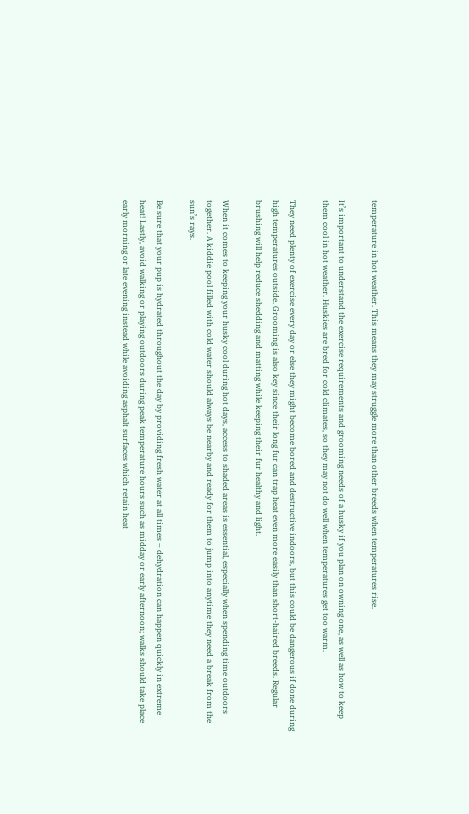temperature in hot weather. This means they may struggle more than other breeds when temperatures rise.

It’s important to understand the exercise requirements and grooming needs of a husky if you plan on owning one, as well as how to keep them cool in hot weather. Huskies are bred for cold climates, so they may not do well when temperatures get too warm.

They need plenty of exercise every day or else they might become bored and destructive indoors, but this could be dangerous if done during high temperatures outside. Grooming is also key since their long fur can trap heat even more easily than short-haired breeds. Regular brushing will help reduce shedding and matting while keeping their fur healthy and light.

When it comes to keeping your husky cool during hot days, access to shaded areas is essential, especially when spending time outdoors together. A kiddie pool filled with cold water should always be nearby and ready for them to jump into anytime they need a break from the sun’s rays.

Be sure that your pup is hydrated throughout the day by providing fresh water at all times – dehydration can happen quickly in extreme heat! Lastly, avoid walking or playing outdoors during peak temperature hours such as midday or early afternoon; walks should take place early morning or late evening instead while avoiding asphalt surfaces which retain heat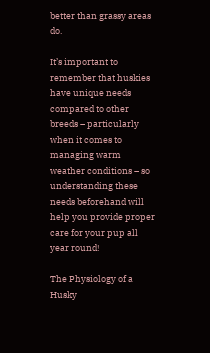better than grassy areas do.

It’s important to remember that huskies have unique needs compared to other breeds – particularly when it comes to managing warm weather conditions – so understanding these needs beforehand will help you provide proper care for your pup all year round!

The Physiology of a Husky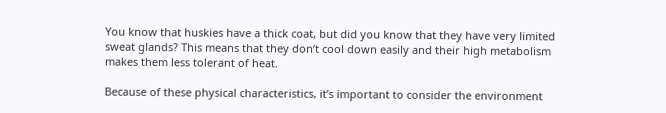You know that huskies have a thick coat, but did you know that they have very limited sweat glands? This means that they don’t cool down easily and their high metabolism makes them less tolerant of heat.

Because of these physical characteristics, it’s important to consider the environment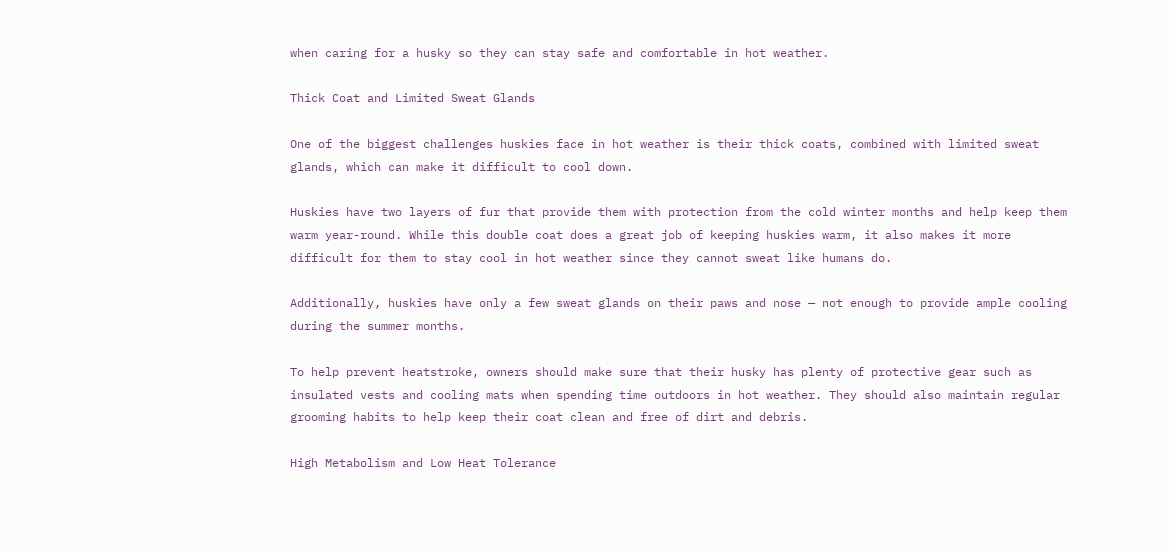when caring for a husky so they can stay safe and comfortable in hot weather.

Thick Coat and Limited Sweat Glands

One of the biggest challenges huskies face in hot weather is their thick coats, combined with limited sweat glands, which can make it difficult to cool down.

Huskies have two layers of fur that provide them with protection from the cold winter months and help keep them warm year-round. While this double coat does a great job of keeping huskies warm, it also makes it more difficult for them to stay cool in hot weather since they cannot sweat like humans do.

Additionally, huskies have only a few sweat glands on their paws and nose — not enough to provide ample cooling during the summer months.

To help prevent heatstroke, owners should make sure that their husky has plenty of protective gear such as insulated vests and cooling mats when spending time outdoors in hot weather. They should also maintain regular grooming habits to help keep their coat clean and free of dirt and debris.

High Metabolism and Low Heat Tolerance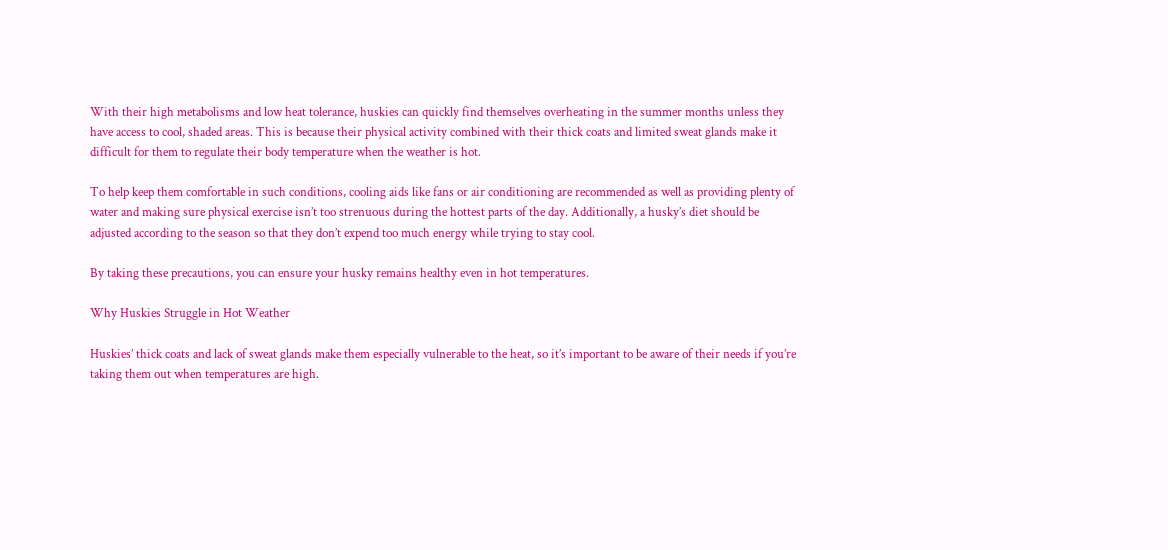With their high metabolisms and low heat tolerance, huskies can quickly find themselves overheating in the summer months unless they have access to cool, shaded areas. This is because their physical activity combined with their thick coats and limited sweat glands make it difficult for them to regulate their body temperature when the weather is hot.

To help keep them comfortable in such conditions, cooling aids like fans or air conditioning are recommended as well as providing plenty of water and making sure physical exercise isn’t too strenuous during the hottest parts of the day. Additionally, a husky’s diet should be adjusted according to the season so that they don’t expend too much energy while trying to stay cool.

By taking these precautions, you can ensure your husky remains healthy even in hot temperatures.

Why Huskies Struggle in Hot Weather

Huskies’ thick coats and lack of sweat glands make them especially vulnerable to the heat, so it’s important to be aware of their needs if you’re taking them out when temperatures are high.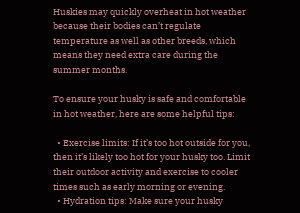Huskies may quickly overheat in hot weather because their bodies can’t regulate temperature as well as other breeds, which means they need extra care during the summer months.

To ensure your husky is safe and comfortable in hot weather, here are some helpful tips:

  • Exercise limits: If it’s too hot outside for you, then it’s likely too hot for your husky too. Limit their outdoor activity and exercise to cooler times such as early morning or evening.
  • Hydration tips: Make sure your husky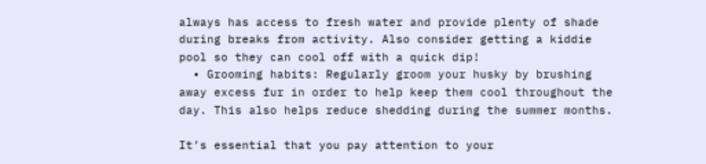always has access to fresh water and provide plenty of shade during breaks from activity. Also consider getting a kiddie pool so they can cool off with a quick dip!
  • Grooming habits: Regularly groom your husky by brushing away excess fur in order to help keep them cool throughout the day. This also helps reduce shedding during the summer months.

It’s essential that you pay attention to your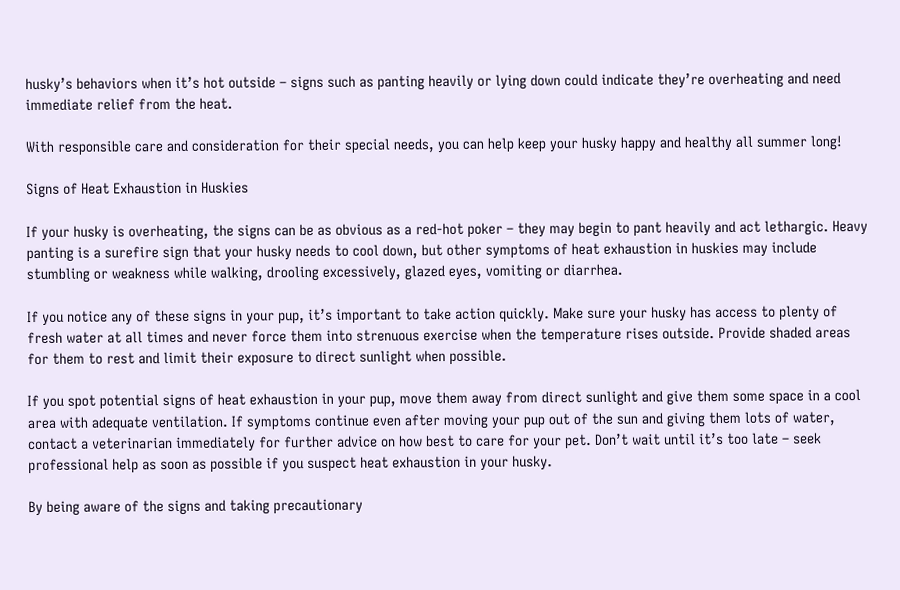husky’s behaviors when it’s hot outside – signs such as panting heavily or lying down could indicate they’re overheating and need immediate relief from the heat.

With responsible care and consideration for their special needs, you can help keep your husky happy and healthy all summer long!

Signs of Heat Exhaustion in Huskies

If your husky is overheating, the signs can be as obvious as a red-hot poker – they may begin to pant heavily and act lethargic. Heavy panting is a surefire sign that your husky needs to cool down, but other symptoms of heat exhaustion in huskies may include stumbling or weakness while walking, drooling excessively, glazed eyes, vomiting or diarrhea.

If you notice any of these signs in your pup, it’s important to take action quickly. Make sure your husky has access to plenty of fresh water at all times and never force them into strenuous exercise when the temperature rises outside. Provide shaded areas for them to rest and limit their exposure to direct sunlight when possible.

If you spot potential signs of heat exhaustion in your pup, move them away from direct sunlight and give them some space in a cool area with adequate ventilation. If symptoms continue even after moving your pup out of the sun and giving them lots of water, contact a veterinarian immediately for further advice on how best to care for your pet. Don’t wait until it’s too late – seek professional help as soon as possible if you suspect heat exhaustion in your husky.

By being aware of the signs and taking precautionary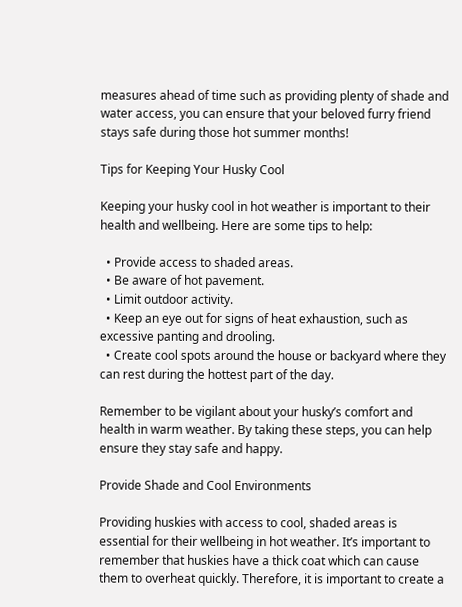measures ahead of time such as providing plenty of shade and water access, you can ensure that your beloved furry friend stays safe during those hot summer months!

Tips for Keeping Your Husky Cool

Keeping your husky cool in hot weather is important to their health and wellbeing. Here are some tips to help:

  • Provide access to shaded areas.
  • Be aware of hot pavement.
  • Limit outdoor activity.
  • Keep an eye out for signs of heat exhaustion, such as excessive panting and drooling.
  • Create cool spots around the house or backyard where they can rest during the hottest part of the day.

Remember to be vigilant about your husky’s comfort and health in warm weather. By taking these steps, you can help ensure they stay safe and happy.

Provide Shade and Cool Environments

Providing huskies with access to cool, shaded areas is essential for their wellbeing in hot weather. It’s important to remember that huskies have a thick coat which can cause them to overheat quickly. Therefore, it is important to create a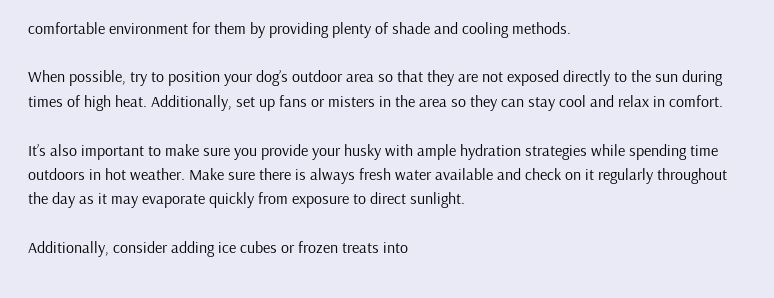comfortable environment for them by providing plenty of shade and cooling methods.

When possible, try to position your dog’s outdoor area so that they are not exposed directly to the sun during times of high heat. Additionally, set up fans or misters in the area so they can stay cool and relax in comfort.

It’s also important to make sure you provide your husky with ample hydration strategies while spending time outdoors in hot weather. Make sure there is always fresh water available and check on it regularly throughout the day as it may evaporate quickly from exposure to direct sunlight.

Additionally, consider adding ice cubes or frozen treats into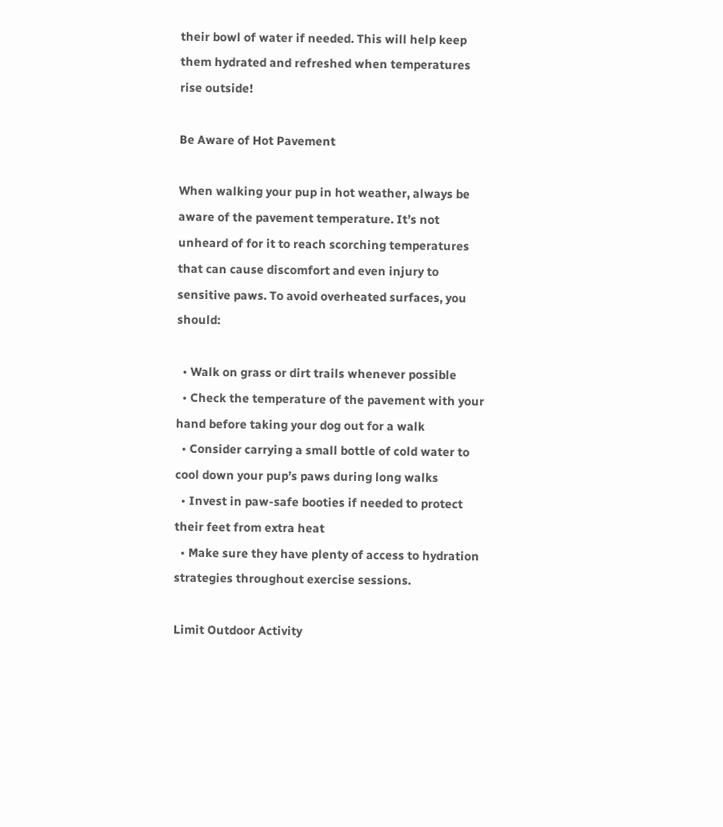their bowl of water if needed. This will help keep them hydrated and refreshed when temperatures rise outside!

Be Aware of Hot Pavement

When walking your pup in hot weather, always be aware of the pavement temperature. It’s not unheard of for it to reach scorching temperatures that can cause discomfort and even injury to sensitive paws. To avoid overheated surfaces, you should:

  • Walk on grass or dirt trails whenever possible
  • Check the temperature of the pavement with your hand before taking your dog out for a walk
  • Consider carrying a small bottle of cold water to cool down your pup’s paws during long walks
  • Invest in paw-safe booties if needed to protect their feet from extra heat
  • Make sure they have plenty of access to hydration strategies throughout exercise sessions.

Limit Outdoor Activity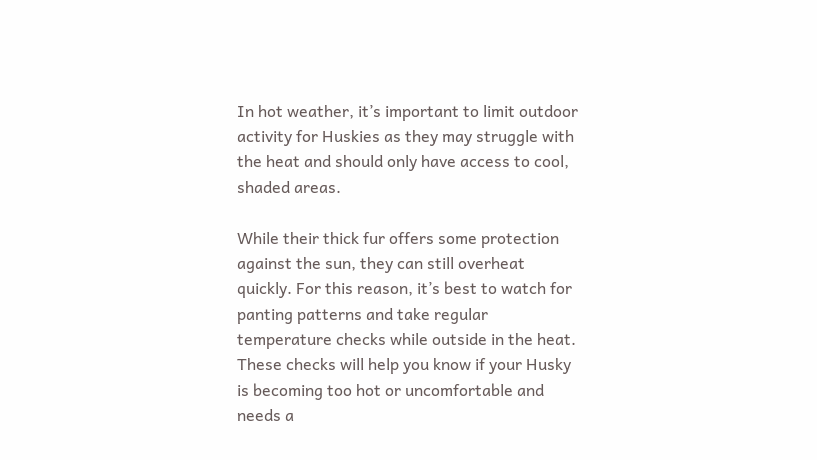In hot weather, it’s important to limit outdoor activity for Huskies as they may struggle with the heat and should only have access to cool, shaded areas.

While their thick fur offers some protection against the sun, they can still overheat quickly. For this reason, it’s best to watch for panting patterns and take regular temperature checks while outside in the heat. These checks will help you know if your Husky is becoming too hot or uncomfortable and needs a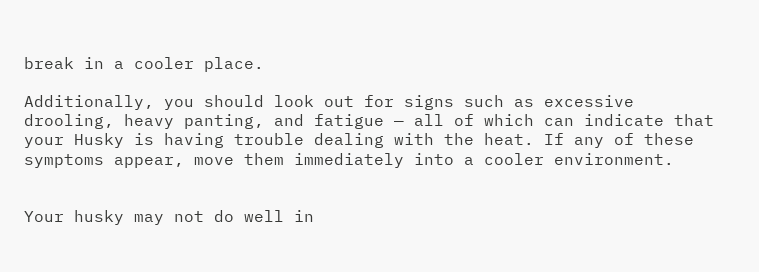break in a cooler place.

Additionally, you should look out for signs such as excessive drooling, heavy panting, and fatigue — all of which can indicate that your Husky is having trouble dealing with the heat. If any of these symptoms appear, move them immediately into a cooler environment.


Your husky may not do well in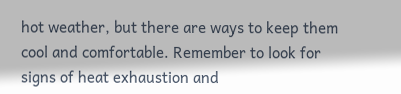hot weather, but there are ways to keep them cool and comfortable. Remember to look for signs of heat exhaustion and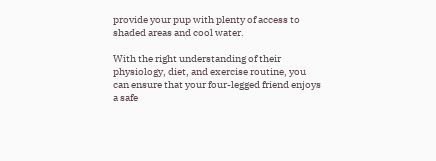provide your pup with plenty of access to shaded areas and cool water.

With the right understanding of their physiology, diet, and exercise routine, you can ensure that your four-legged friend enjoys a safe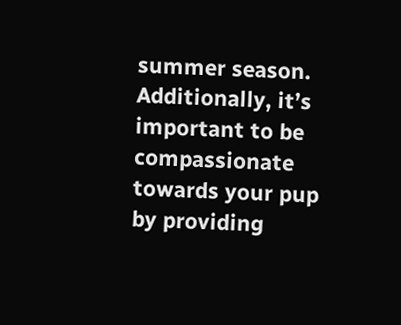summer season. Additionally, it’s important to be compassionate towards your pup by providing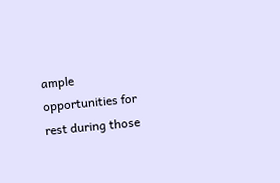ample opportunities for rest during those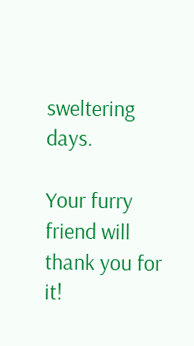sweltering days.

Your furry friend will thank you for it!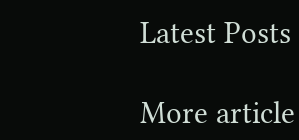Latest Posts

More article